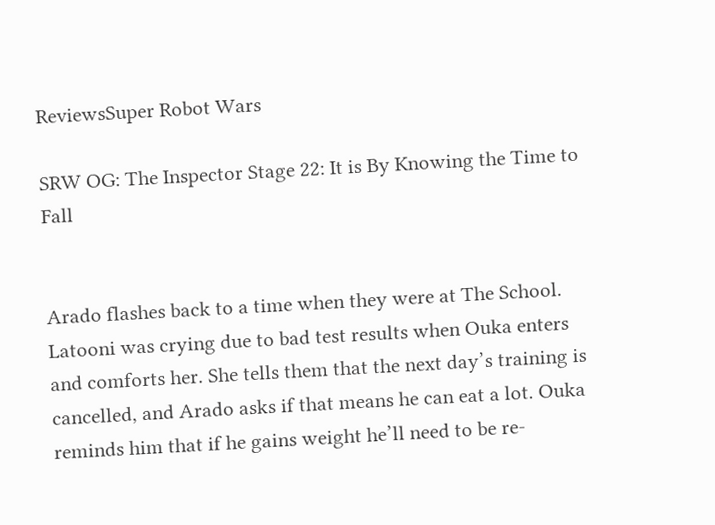ReviewsSuper Robot Wars

SRW OG: The Inspector Stage 22: It is By Knowing the Time to Fall


Arado flashes back to a time when they were at The School. Latooni was crying due to bad test results when Ouka enters and comforts her. She tells them that the next day’s training is cancelled, and Arado asks if that means he can eat a lot. Ouka reminds him that if he gains weight he’ll need to be re-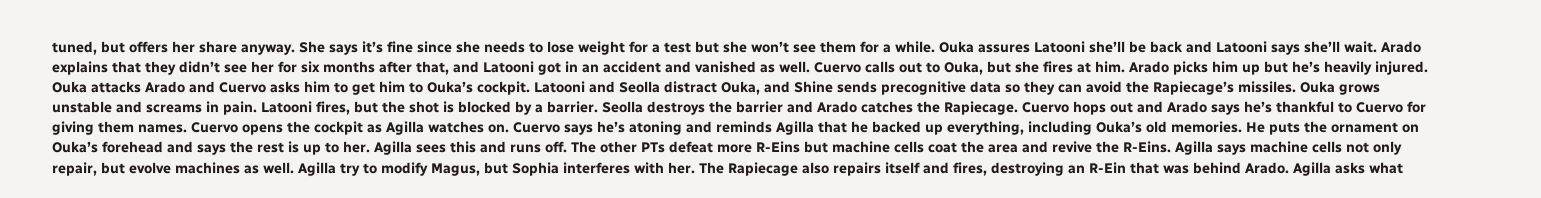tuned, but offers her share anyway. She says it’s fine since she needs to lose weight for a test but she won’t see them for a while. Ouka assures Latooni she’ll be back and Latooni says she’ll wait. Arado explains that they didn’t see her for six months after that, and Latooni got in an accident and vanished as well. Cuervo calls out to Ouka, but she fires at him. Arado picks him up but he’s heavily injured. Ouka attacks Arado and Cuervo asks him to get him to Ouka’s cockpit. Latooni and Seolla distract Ouka, and Shine sends precognitive data so they can avoid the Rapiecage’s missiles. Ouka grows unstable and screams in pain. Latooni fires, but the shot is blocked by a barrier. Seolla destroys the barrier and Arado catches the Rapiecage. Cuervo hops out and Arado says he’s thankful to Cuervo for giving them names. Cuervo opens the cockpit as Agilla watches on. Cuervo says he’s atoning and reminds Agilla that he backed up everything, including Ouka’s old memories. He puts the ornament on Ouka’s forehead and says the rest is up to her. Agilla sees this and runs off. The other PTs defeat more R-Eins but machine cells coat the area and revive the R-Eins. Agilla says machine cells not only repair, but evolve machines as well. Agilla try to modify Magus, but Sophia interferes with her. The Rapiecage also repairs itself and fires, destroying an R-Ein that was behind Arado. Agilla asks what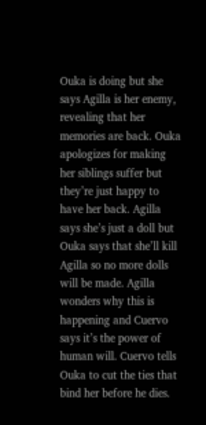Ouka is doing but she says Agilla is her enemy, revealing that her memories are back. Ouka apologizes for making her siblings suffer but they’re just happy to have her back. Agilla says she’s just a doll but Ouka says that she’ll kill Agilla so no more dolls will be made. Agilla wonders why this is happening and Cuervo says it’s the power of human will. Cuervo tells Ouka to cut the ties that bind her before he dies.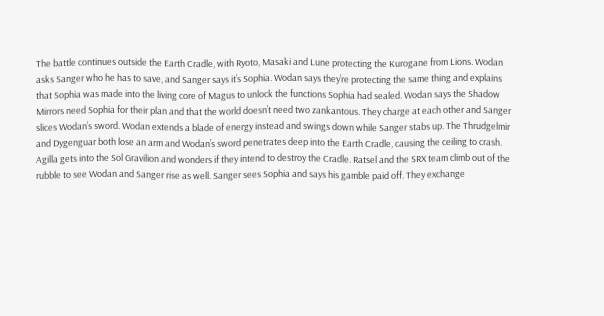The battle continues outside the Earth Cradle, with Ryoto, Masaki and Lune protecting the Kurogane from Lions. Wodan asks Sanger who he has to save, and Sanger says it’s Sophia. Wodan says they’re protecting the same thing and explains that Sophia was made into the living core of Magus to unlock the functions Sophia had sealed. Wodan says the Shadow Mirrors need Sophia for their plan and that the world doesn’t need two zankantous. They charge at each other and Sanger slices Wodan’s sword. Wodan extends a blade of energy instead and swings down while Sanger stabs up. The Thrudgelmir and Dygenguar both lose an arm and Wodan’s sword penetrates deep into the Earth Cradle, causing the ceiling to crash. Agilla gets into the Sol Gravilion and wonders if they intend to destroy the Cradle. Ratsel and the SRX team climb out of the rubble to see Wodan and Sanger rise as well. Sanger sees Sophia and says his gamble paid off. They exchange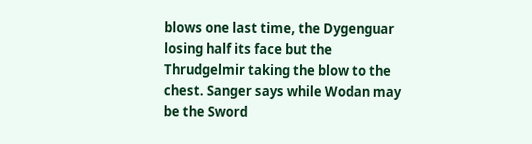blows one last time, the Dygenguar losing half its face but the Thrudgelmir taking the blow to the chest. Sanger says while Wodan may be the Sword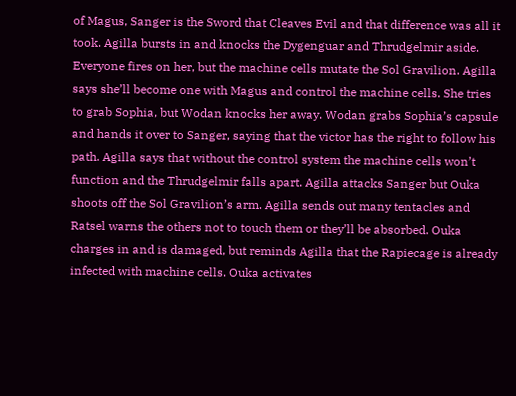of Magus, Sanger is the Sword that Cleaves Evil and that difference was all it took. Agilla bursts in and knocks the Dygenguar and Thrudgelmir aside. Everyone fires on her, but the machine cells mutate the Sol Gravilion. Agilla says she’ll become one with Magus and control the machine cells. She tries to grab Sophia, but Wodan knocks her away. Wodan grabs Sophia’s capsule and hands it over to Sanger, saying that the victor has the right to follow his path. Agilla says that without the control system the machine cells won’t function and the Thrudgelmir falls apart. Agilla attacks Sanger but Ouka shoots off the Sol Gravilion’s arm. Agilla sends out many tentacles and Ratsel warns the others not to touch them or they’ll be absorbed. Ouka charges in and is damaged, but reminds Agilla that the Rapiecage is already infected with machine cells. Ouka activates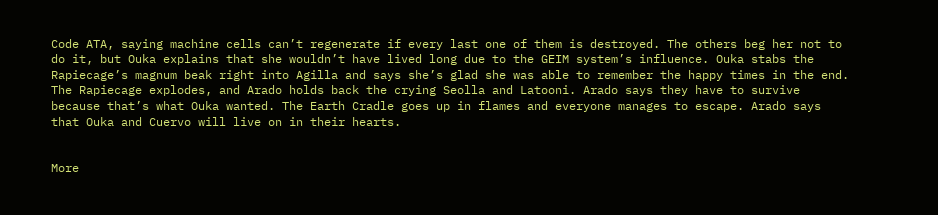Code ATA, saying machine cells can’t regenerate if every last one of them is destroyed. The others beg her not to do it, but Ouka explains that she wouldn’t have lived long due to the GEIM system’s influence. Ouka stabs the Rapiecage’s magnum beak right into Agilla and says she’s glad she was able to remember the happy times in the end. The Rapiecage explodes, and Arado holds back the crying Seolla and Latooni. Arado says they have to survive because that’s what Ouka wanted. The Earth Cradle goes up in flames and everyone manages to escape. Arado says that Ouka and Cuervo will live on in their hearts.


More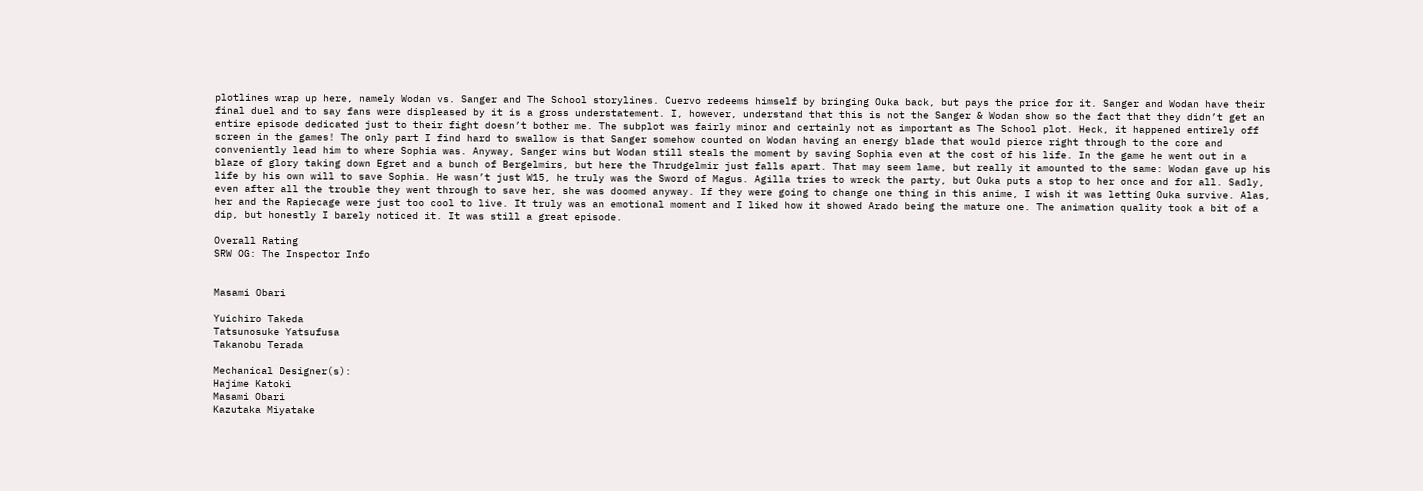plotlines wrap up here, namely Wodan vs. Sanger and The School storylines. Cuervo redeems himself by bringing Ouka back, but pays the price for it. Sanger and Wodan have their final duel and to say fans were displeased by it is a gross understatement. I, however, understand that this is not the Sanger & Wodan show so the fact that they didn’t get an entire episode dedicated just to their fight doesn’t bother me. The subplot was fairly minor and certainly not as important as The School plot. Heck, it happened entirely off screen in the games! The only part I find hard to swallow is that Sanger somehow counted on Wodan having an energy blade that would pierce right through to the core and conveniently lead him to where Sophia was. Anyway, Sanger wins but Wodan still steals the moment by saving Sophia even at the cost of his life. In the game he went out in a blaze of glory taking down Egret and a bunch of Bergelmirs, but here the Thrudgelmir just falls apart. That may seem lame, but really it amounted to the same: Wodan gave up his life by his own will to save Sophia. He wasn’t just W15, he truly was the Sword of Magus. Agilla tries to wreck the party, but Ouka puts a stop to her once and for all. Sadly, even after all the trouble they went through to save her, she was doomed anyway. If they were going to change one thing in this anime, I wish it was letting Ouka survive. Alas, her and the Rapiecage were just too cool to live. It truly was an emotional moment and I liked how it showed Arado being the mature one. The animation quality took a bit of a dip, but honestly I barely noticed it. It was still a great episode.

Overall Rating
SRW OG: The Inspector Info


Masami Obari

Yuichiro Takeda
Tatsunosuke Yatsufusa
Takanobu Terada

Mechanical Designer(s):
Hajime Katoki
Masami Obari
Kazutaka Miyatake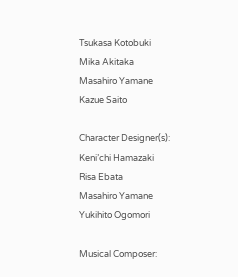Tsukasa Kotobuki
Mika Akitaka
Masahiro Yamane
Kazue Saito

Character Designer(s):
Keni’chi Hamazaki
Risa Ebata
Masahiro Yamane
Yukihito Ogomori

Musical Composer: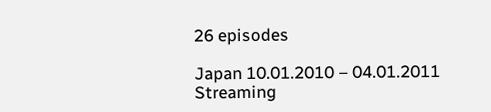26 episodes

Japan 10.01.2010 – 04.01.2011
Streaming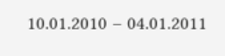10.01.2010 – 04.01.2011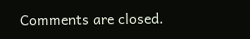Comments are closed.